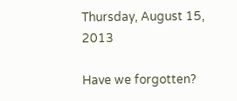Thursday, August 15, 2013

Have we forgotten?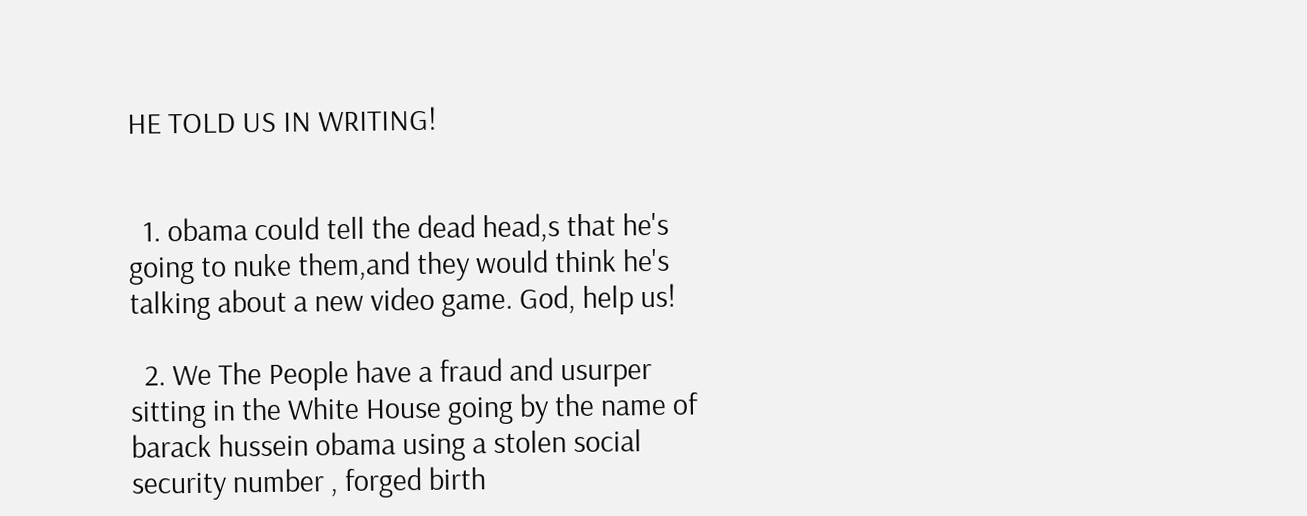HE TOLD US IN WRITING!


  1. obama could tell the dead head,s that he's going to nuke them,and they would think he's talking about a new video game. God, help us!

  2. We The People have a fraud and usurper sitting in the White House going by the name of barack hussein obama using a stolen social security number , forged birth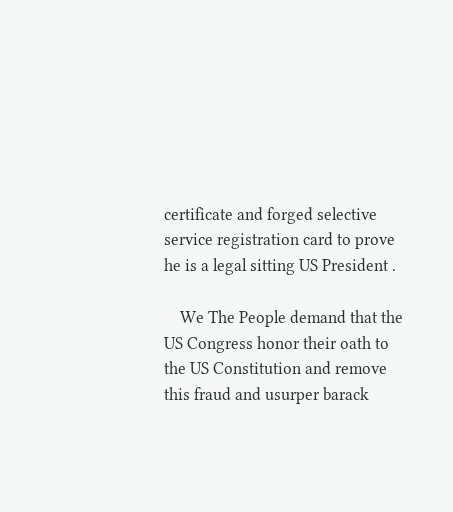certificate and forged selective service registration card to prove he is a legal sitting US President .

    We The People demand that the US Congress honor their oath to the US Constitution and remove this fraud and usurper barack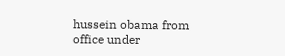hussein obama from office under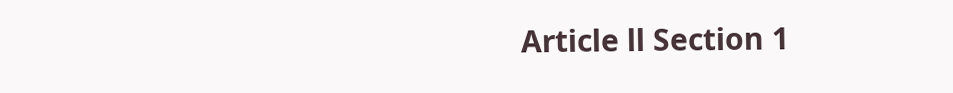Article ll Section 1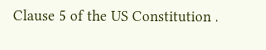Clause 5 of the US Constitution .